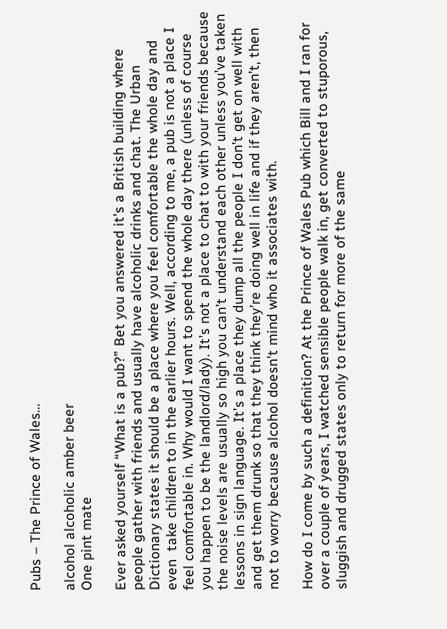Pubs – The Prince of Wales…

alcohol alcoholic amber beer
One pint mate

Ever asked yourself “What is a pub?” Bet you answered it’s a British building where people gather with friends and usually have alcoholic drinks and chat. The Urban Dictionary states it should be a place where you feel comfortable the whole day and even  take children to in the earlier hours. Well, according to me, a pub is not a place I feel comfortable in. Why would I want to spend the whole day there (unless of course you happen to be the landlord/lady). It’s not a place to chat to with your friends because the noise levels are usually so high you can’t understand each other unless you’ve taken lessons in sign language. It’s a place they dump all the people I don’t get on well with and get them drunk so that they think they’re doing well in life and if they aren’t, then not to worry because alcohol doesn’t mind who it associates with.

How do I come by such a definition? At the Prince of Wales Pub which Bill and I ran for over a couple of years, I watched sensible people walk in, get converted to stuporous, sluggish and drugged states only to return for more of the same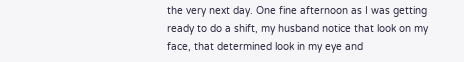the very next day. One fine afternoon as I was getting ready to do a shift, my husband notice that look on my face, that determined look in my eye and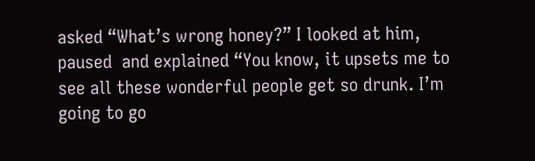asked “What’s wrong honey?” I looked at him, paused  and explained “You know, it upsets me to see all these wonderful people get so drunk. I’m going to go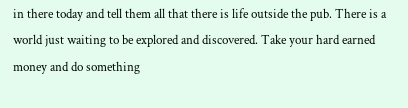in there today and tell them all that there is life outside the pub. There is a world just waiting to be explored and discovered. Take your hard earned money and do something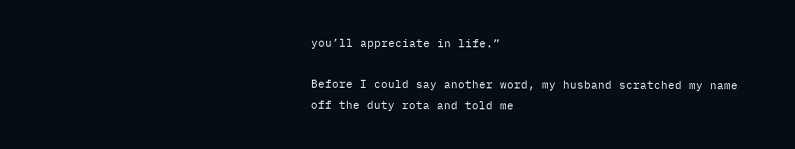you’ll appreciate in life.”

Before I could say another word, my husband scratched my name off the duty rota and told me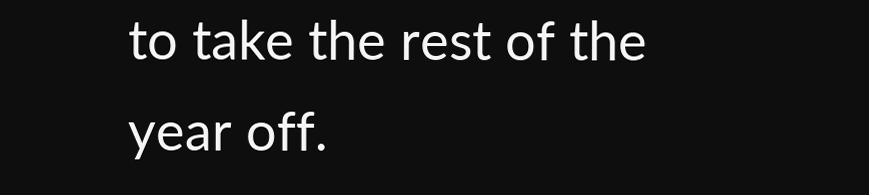to take the rest of the year off.